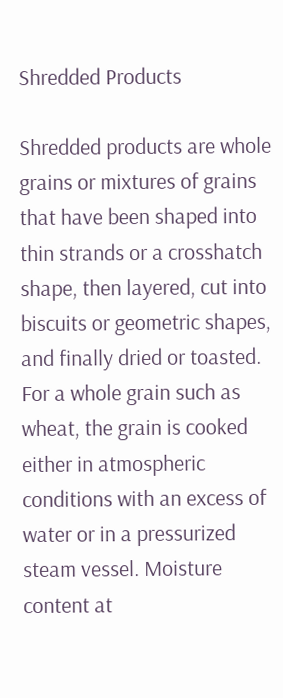Shredded Products

Shredded products are whole grains or mixtures of grains that have been shaped into thin strands or a crosshatch shape, then layered, cut into biscuits or geometric shapes, and finally dried or toasted. For a whole grain such as wheat, the grain is cooked either in atmospheric conditions with an excess of water or in a pressurized steam vessel. Moisture content at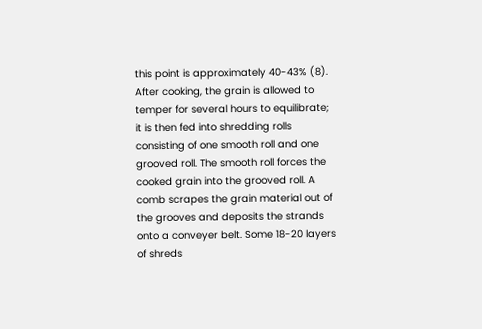this point is approximately 40-43% (8). After cooking, the grain is allowed to temper for several hours to equilibrate; it is then fed into shredding rolls consisting of one smooth roll and one grooved roll. The smooth roll forces the cooked grain into the grooved roll. A comb scrapes the grain material out of the grooves and deposits the strands onto a conveyer belt. Some 18-20 layers of shreds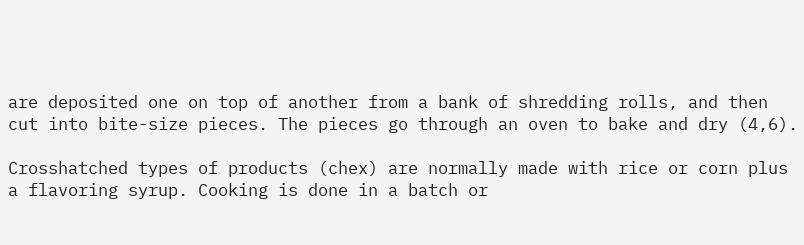are deposited one on top of another from a bank of shredding rolls, and then cut into bite-size pieces. The pieces go through an oven to bake and dry (4,6).

Crosshatched types of products (chex) are normally made with rice or corn plus a flavoring syrup. Cooking is done in a batch or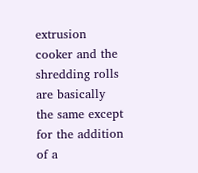extrusion cooker and the shredding rolls are basically the same except for the addition of a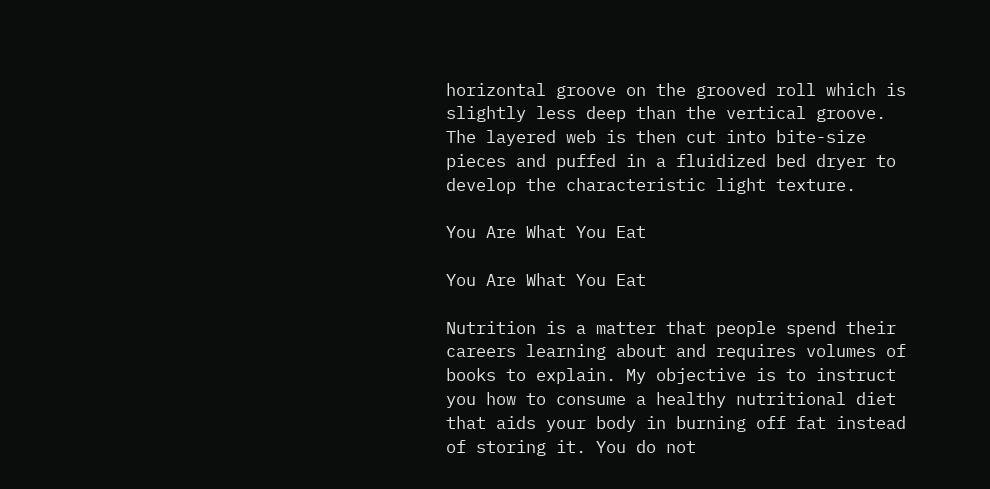horizontal groove on the grooved roll which is slightly less deep than the vertical groove. The layered web is then cut into bite-size pieces and puffed in a fluidized bed dryer to develop the characteristic light texture.

You Are What You Eat

You Are What You Eat

Nutrition is a matter that people spend their careers learning about and requires volumes of books to explain. My objective is to instruct you how to consume a healthy nutritional diet that aids your body in burning off fat instead of storing it. You do not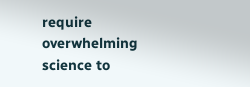require overwhelming science to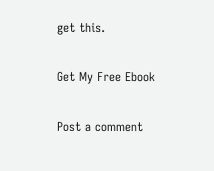get this.

Get My Free Ebook

Post a comment